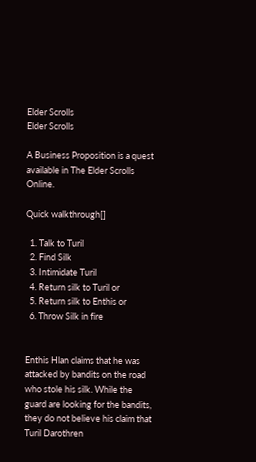Elder Scrolls
Elder Scrolls

A Business Proposition is a quest available in The Elder Scrolls Online.

Quick walkthrough[]

  1. Talk to Turil
  2. Find Silk
  3. Intimidate Turil
  4. Return silk to Turil or
  5. Return silk to Enthis or
  6. Throw Silk in fire


Enthis Hlan claims that he was attacked by bandits on the road who stole his silk. While the guard are looking for the bandits, they do not believe his claim that Turil Darothren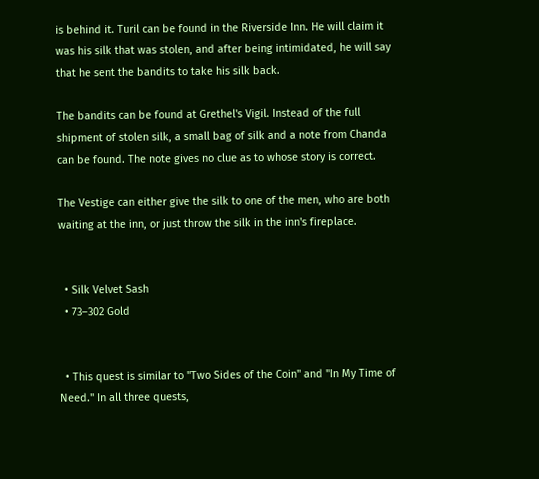is behind it. Turil can be found in the Riverside Inn. He will claim it was his silk that was stolen, and after being intimidated, he will say that he sent the bandits to take his silk back.

The bandits can be found at Grethel's Vigil. Instead of the full shipment of stolen silk, a small bag of silk and a note from Chanda can be found. The note gives no clue as to whose story is correct.

The Vestige can either give the silk to one of the men, who are both waiting at the inn, or just throw the silk in the inn's fireplace.


  • Silk Velvet Sash
  • 73–302 Gold


  • This quest is similar to "Two Sides of the Coin" and "In My Time of Need." In all three quests,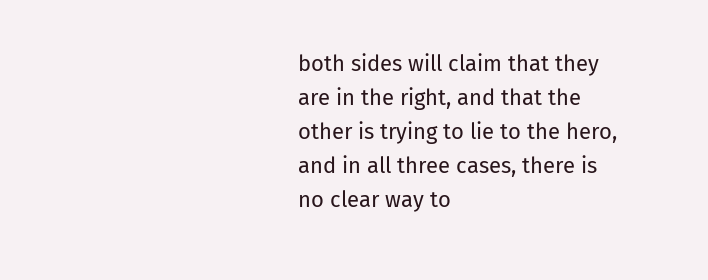both sides will claim that they are in the right, and that the other is trying to lie to the hero, and in all three cases, there is no clear way to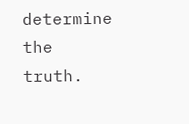determine the truth.